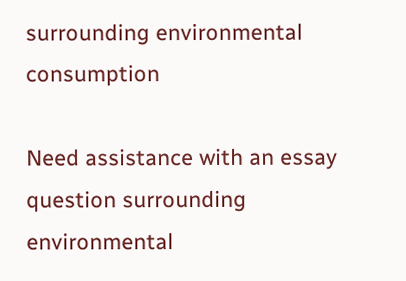surrounding environmental consumption

Need assistance with an essay question surrounding environmental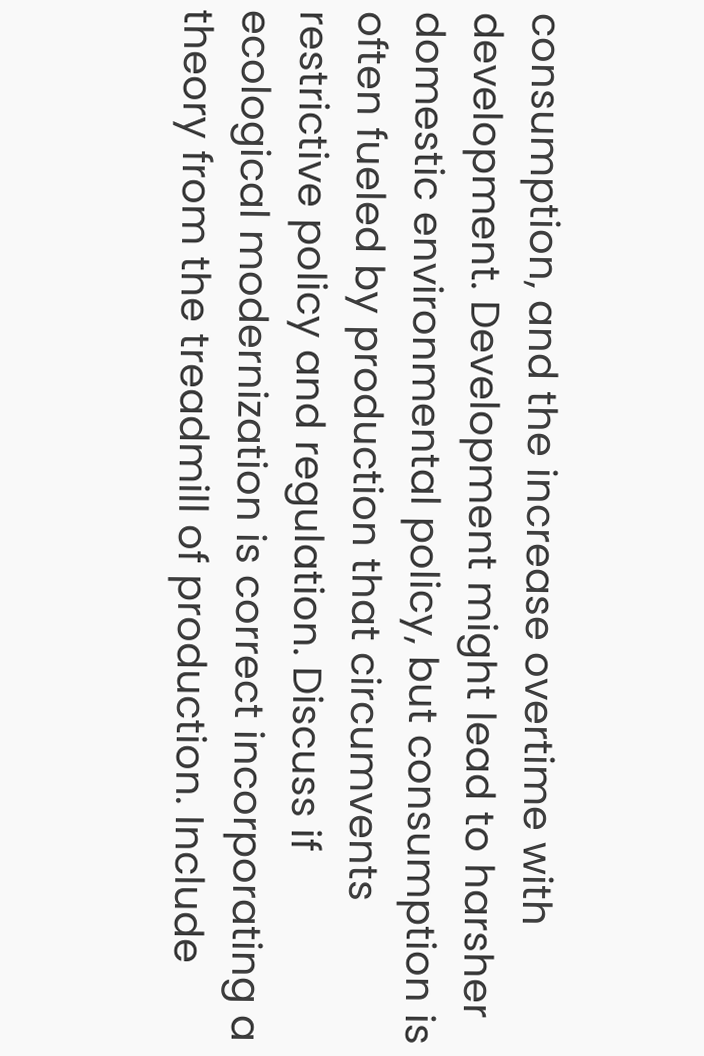consumption, and the increase overtime with development. Development might lead to harsher domestic environmental policy, but consumption is often fueled by production that circumvents restrictive policy and regulation. Discuss if ecological modernization is correct incorporating a theory from the treadmill of production. Include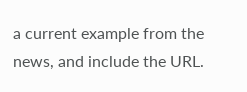a current example from the news, and include the URL.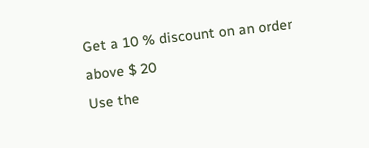Get a 10 % discount on an order above $ 20
Use the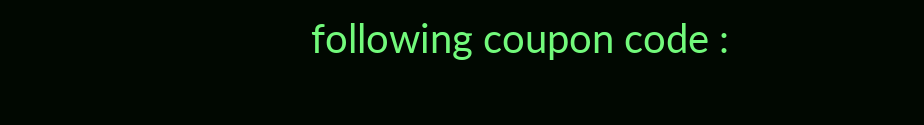following coupon code :